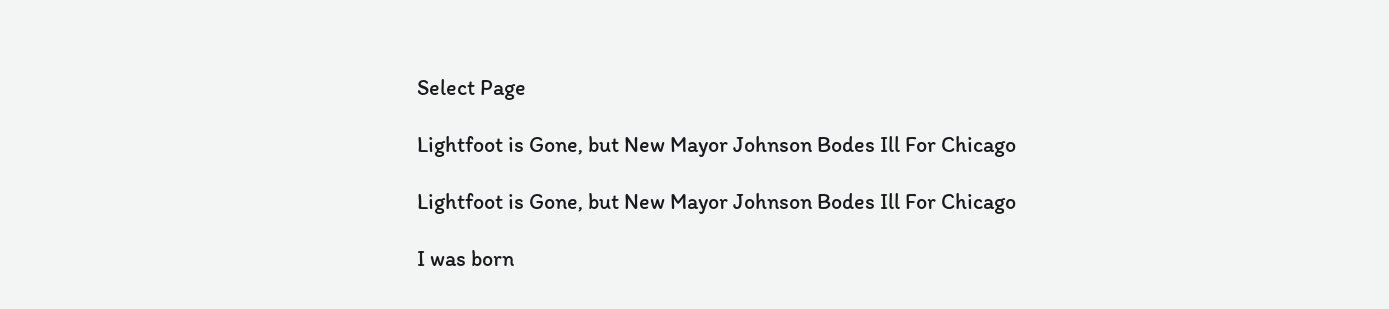Select Page

Lightfoot is Gone, but New Mayor Johnson Bodes Ill For Chicago

Lightfoot is Gone, but New Mayor Johnson Bodes Ill For Chicago

I was born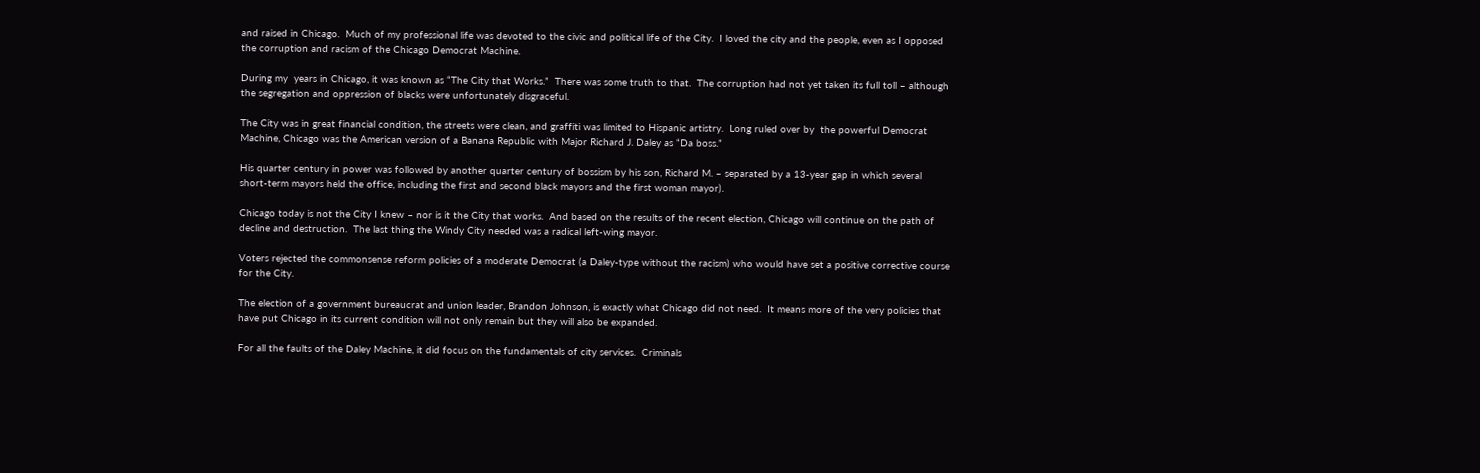and raised in Chicago.  Much of my professional life was devoted to the civic and political life of the City.  I loved the city and the people, even as I opposed the corruption and racism of the Chicago Democrat Machine.

During my  years in Chicago, it was known as “The City that Works.”  There was some truth to that.  The corruption had not yet taken its full toll – although the segregation and oppression of blacks were unfortunately disgraceful.

The City was in great financial condition, the streets were clean, and graffiti was limited to Hispanic artistry.  Long ruled over by  the powerful Democrat Machine, Chicago was the American version of a Banana Republic with Major Richard J. Daley as “Da boss.”

His quarter century in power was followed by another quarter century of bossism by his son, Richard M. – separated by a 13-year gap in which several short-term mayors held the office, including the first and second black mayors and the first woman mayor).

Chicago today is not the City I knew – nor is it the City that works.  And based on the results of the recent election, Chicago will continue on the path of decline and destruction.  The last thing the Windy City needed was a radical left-wing mayor.

Voters rejected the commonsense reform policies of a moderate Democrat (a Daley-type without the racism) who would have set a positive corrective course for the City.

The election of a government bureaucrat and union leader, Brandon Johnson, is exactly what Chicago did not need.  It means more of the very policies that have put Chicago in its current condition will not only remain but they will also be expanded.

For all the faults of the Daley Machine, it did focus on the fundamentals of city services.  Criminals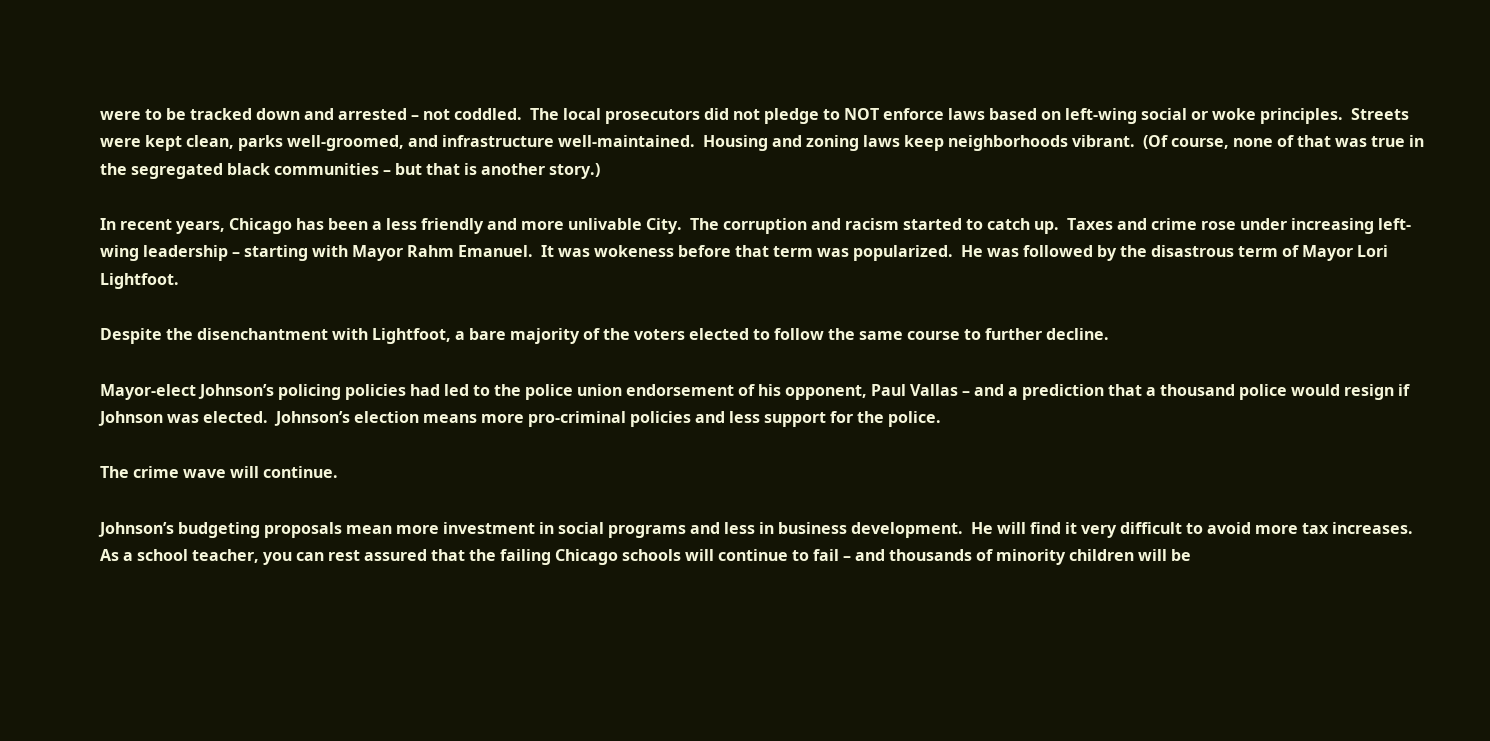were to be tracked down and arrested – not coddled.  The local prosecutors did not pledge to NOT enforce laws based on left-wing social or woke principles.  Streets were kept clean, parks well-groomed, and infrastructure well-maintained.  Housing and zoning laws keep neighborhoods vibrant.  (Of course, none of that was true in the segregated black communities – but that is another story.)

In recent years, Chicago has been a less friendly and more unlivable City.  The corruption and racism started to catch up.  Taxes and crime rose under increasing left-wing leadership – starting with Mayor Rahm Emanuel.  It was wokeness before that term was popularized.  He was followed by the disastrous term of Mayor Lori Lightfoot.

Despite the disenchantment with Lightfoot, a bare majority of the voters elected to follow the same course to further decline.

Mayor-elect Johnson’s policing policies had led to the police union endorsement of his opponent, Paul Vallas – and a prediction that a thousand police would resign if Johnson was elected.  Johnson’s election means more pro-criminal policies and less support for the police.

The crime wave will continue.

Johnson’s budgeting proposals mean more investment in social programs and less in business development.  He will find it very difficult to avoid more tax increases.  As a school teacher, you can rest assured that the failing Chicago schools will continue to fail – and thousands of minority children will be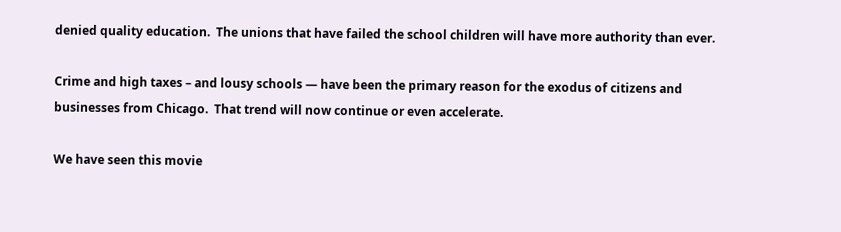denied quality education.  The unions that have failed the school children will have more authority than ever.

Crime and high taxes – and lousy schools — have been the primary reason for the exodus of citizens and businesses from Chicago.  That trend will now continue or even accelerate.

We have seen this movie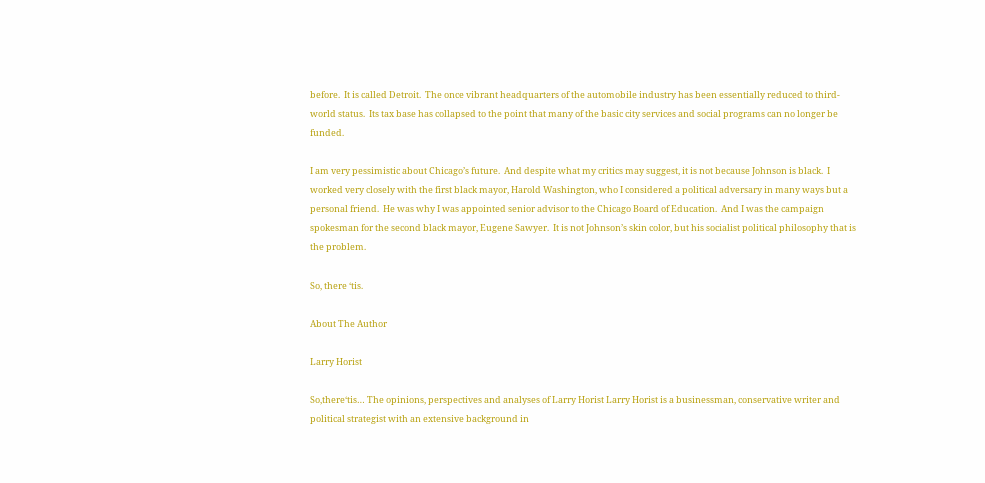before.  It is called Detroit.  The once vibrant headquarters of the automobile industry has been essentially reduced to third-world status.  Its tax base has collapsed to the point that many of the basic city services and social programs can no longer be funded.

I am very pessimistic about Chicago’s future.  And despite what my critics may suggest, it is not because Johnson is black.  I worked very closely with the first black mayor, Harold Washington, who I considered a political adversary in many ways but a personal friend.  He was why I was appointed senior advisor to the Chicago Board of Education.  And I was the campaign spokesman for the second black mayor, Eugene Sawyer.  It is not Johnson’s skin color, but his socialist political philosophy that is the problem.

So, there ‘tis.

About The Author

Larry Horist

So,there‘tis… The opinions, perspectives and analyses of Larry Horist Larry Horist is a businessman, conservative writer and political strategist with an extensive background in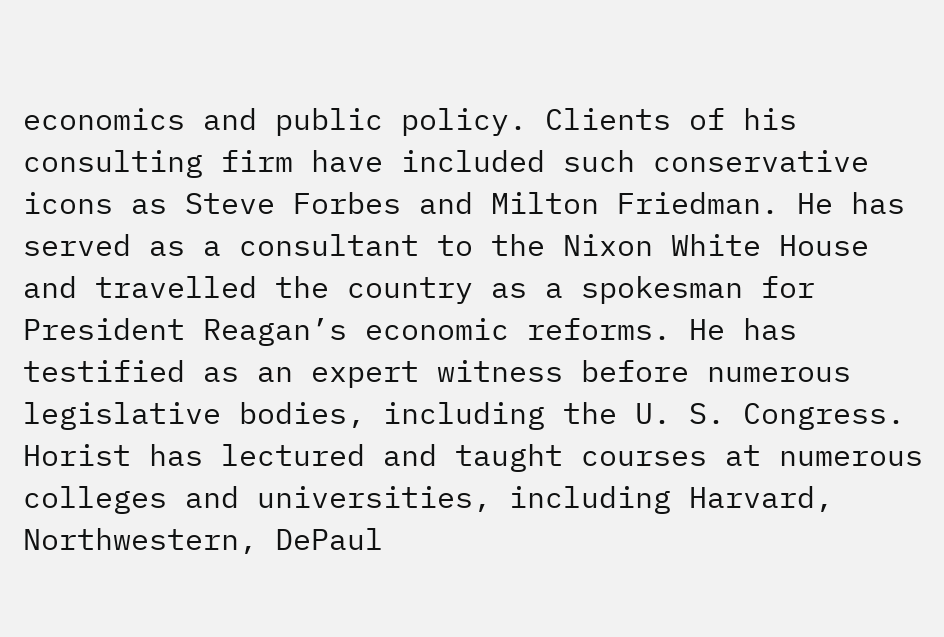economics and public policy. Clients of his consulting firm have included such conservative icons as Steve Forbes and Milton Friedman. He has served as a consultant to the Nixon White House and travelled the country as a spokesman for President Reagan’s economic reforms. He has testified as an expert witness before numerous legislative bodies, including the U. S. Congress. Horist has lectured and taught courses at numerous colleges and universities, including Harvard, Northwestern, DePaul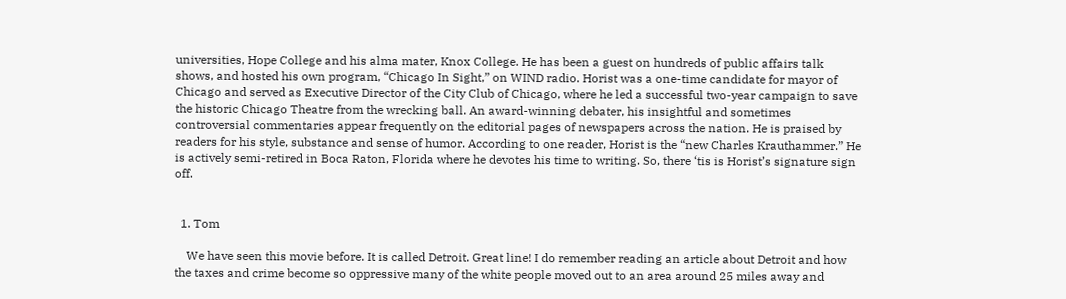universities, Hope College and his alma mater, Knox College. He has been a guest on hundreds of public affairs talk shows, and hosted his own program, “Chicago In Sight,” on WIND radio. Horist was a one-time candidate for mayor of Chicago and served as Executive Director of the City Club of Chicago, where he led a successful two-year campaign to save the historic Chicago Theatre from the wrecking ball. An award-winning debater, his insightful and sometimes controversial commentaries appear frequently on the editorial pages of newspapers across the nation. He is praised by readers for his style, substance and sense of humor. According to one reader, Horist is the “new Charles Krauthammer.” He is actively semi-retired in Boca Raton, Florida where he devotes his time to writing. So, there ‘tis is Horist’s signature sign off.


  1. Tom

    We have seen this movie before. It is called Detroit. Great line! I do remember reading an article about Detroit and how the taxes and crime become so oppressive many of the white people moved out to an area around 25 miles away and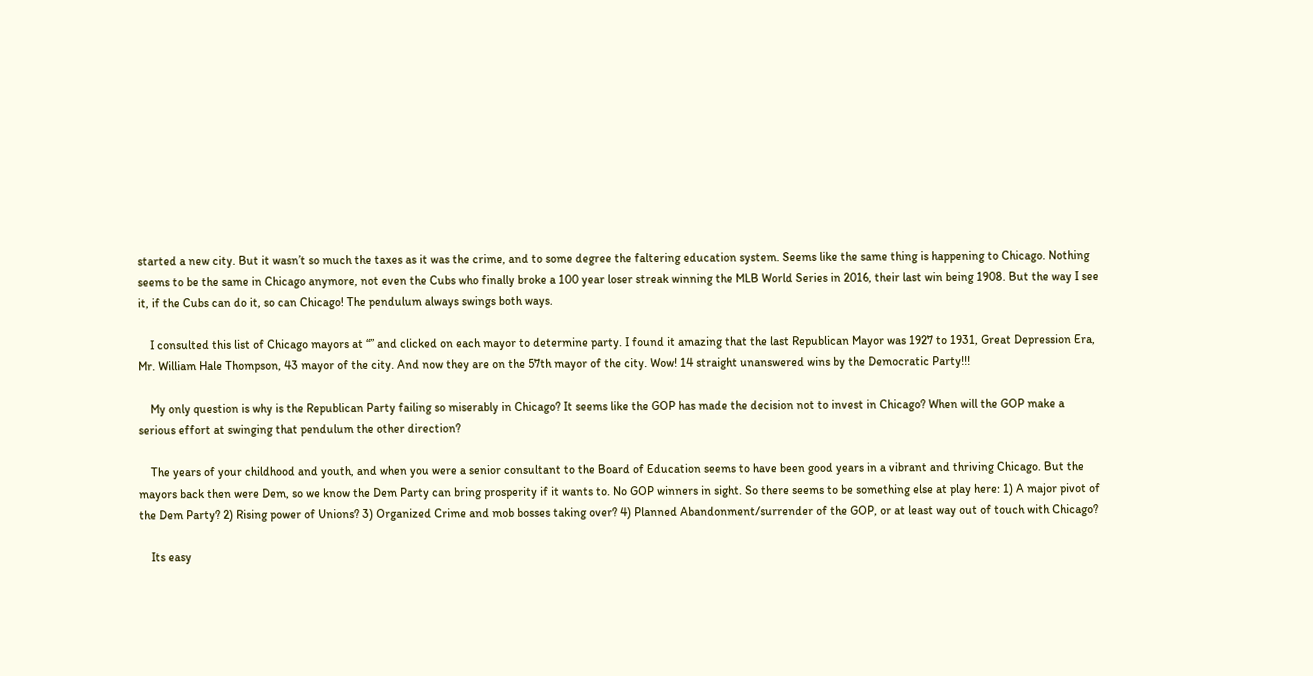started a new city. But it wasn’t so much the taxes as it was the crime, and to some degree the faltering education system. Seems like the same thing is happening to Chicago. Nothing seems to be the same in Chicago anymore, not even the Cubs who finally broke a 100 year loser streak winning the MLB World Series in 2016, their last win being 1908. But the way I see it, if the Cubs can do it, so can Chicago! The pendulum always swings both ways.

    I consulted this list of Chicago mayors at “” and clicked on each mayor to determine party. I found it amazing that the last Republican Mayor was 1927 to 1931, Great Depression Era, Mr. William Hale Thompson, 43 mayor of the city. And now they are on the 57th mayor of the city. Wow! 14 straight unanswered wins by the Democratic Party!!!

    My only question is why is the Republican Party failing so miserably in Chicago? It seems like the GOP has made the decision not to invest in Chicago? When will the GOP make a serious effort at swinging that pendulum the other direction?

    The years of your childhood and youth, and when you were a senior consultant to the Board of Education seems to have been good years in a vibrant and thriving Chicago. But the mayors back then were Dem, so we know the Dem Party can bring prosperity if it wants to. No GOP winners in sight. So there seems to be something else at play here: 1) A major pivot of the Dem Party? 2) Rising power of Unions? 3) Organized Crime and mob bosses taking over? 4) Planned Abandonment/surrender of the GOP, or at least way out of touch with Chicago?

    Its easy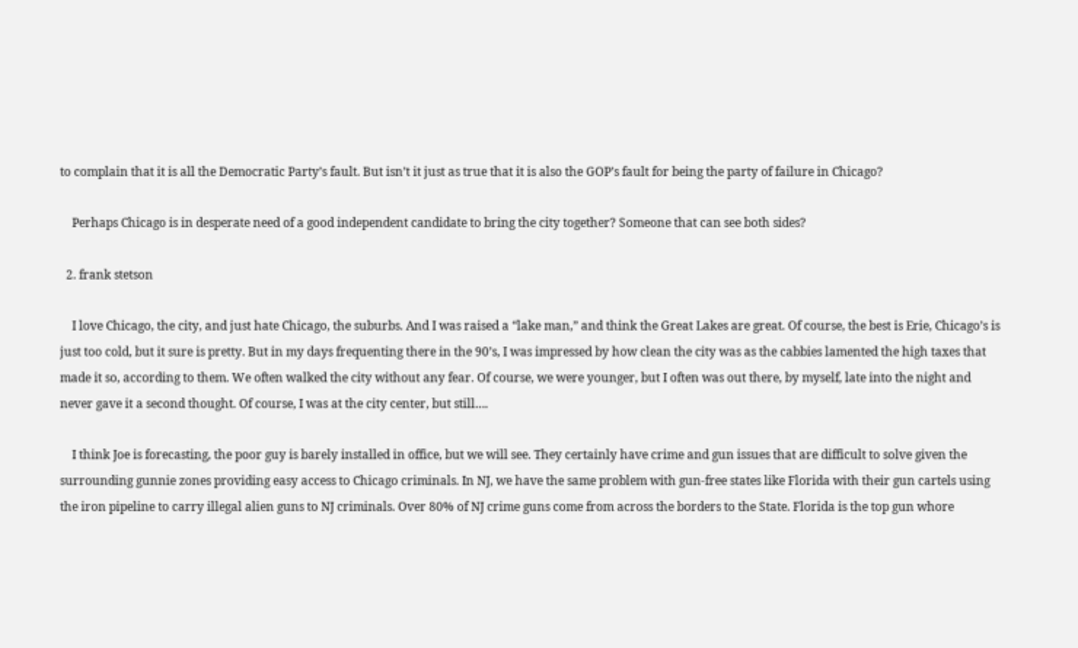to complain that it is all the Democratic Party’s fault. But isn’t it just as true that it is also the GOP’s fault for being the party of failure in Chicago?

    Perhaps Chicago is in desperate need of a good independent candidate to bring the city together? Someone that can see both sides?

  2. frank stetson

    I love Chicago, the city, and just hate Chicago, the suburbs. And I was raised a “lake man,” and think the Great Lakes are great. Of course, the best is Erie, Chicago’s is just too cold, but it sure is pretty. But in my days frequenting there in the 90’s, I was impressed by how clean the city was as the cabbies lamented the high taxes that made it so, according to them. We often walked the city without any fear. Of course, we were younger, but I often was out there, by myself, late into the night and never gave it a second thought. Of course, I was at the city center, but still….

    I think Joe is forecasting, the poor guy is barely installed in office, but we will see. They certainly have crime and gun issues that are difficult to solve given the surrounding gunnie zones providing easy access to Chicago criminals. In NJ, we have the same problem with gun-free states like Florida with their gun cartels using the iron pipeline to carry illegal alien guns to NJ criminals. Over 80% of NJ crime guns come from across the borders to the State. Florida is the top gun whore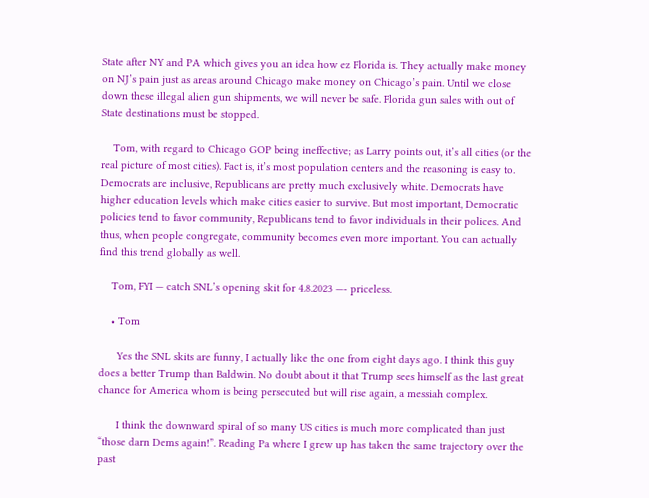State after NY and PA which gives you an idea how ez Florida is. They actually make money on NJ’s pain just as areas around Chicago make money on Chicago’s pain. Until we close down these illegal alien gun shipments, we will never be safe. Florida gun sales with out of State destinations must be stopped.

    Tom, with regard to Chicago GOP being ineffective; as Larry points out, it’s all cities (or the real picture of most cities). Fact is, it’s most population centers and the reasoning is easy to. Democrats are inclusive, Republicans are pretty much exclusively white. Democrats have higher education levels which make cities easier to survive. But most important, Democratic policies tend to favor community, Republicans tend to favor individuals in their polices. And thus, when people congregate, community becomes even more important. You can actually find this trend globally as well.

    Tom, FYI — catch SNL’s opening skit for 4.8.2023 —- priceless.

    • Tom

      Yes the SNL skits are funny, I actually like the one from eight days ago. I think this guy does a better Trump than Baldwin. No doubt about it that Trump sees himself as the last great chance for America whom is being persecuted but will rise again, a messiah complex.

      I think the downward spiral of so many US cities is much more complicated than just “those darn Dems again!”. Reading Pa where I grew up has taken the same trajectory over the past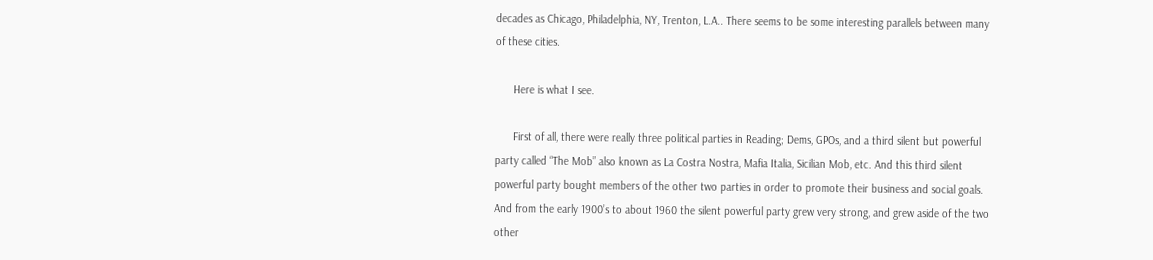decades as Chicago, Philadelphia, NY, Trenton, L.A.. There seems to be some interesting parallels between many of these cities.

      Here is what I see.

      First of all, there were really three political parties in Reading; Dems, GPOs, and a third silent but powerful party called “The Mob” also known as La Costra Nostra, Mafia Italia, Sicilian Mob, etc. And this third silent powerful party bought members of the other two parties in order to promote their business and social goals. And from the early 1900’s to about 1960 the silent powerful party grew very strong, and grew aside of the two other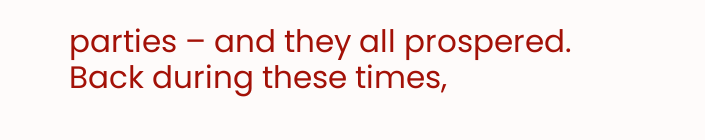parties – and they all prospered. Back during these times,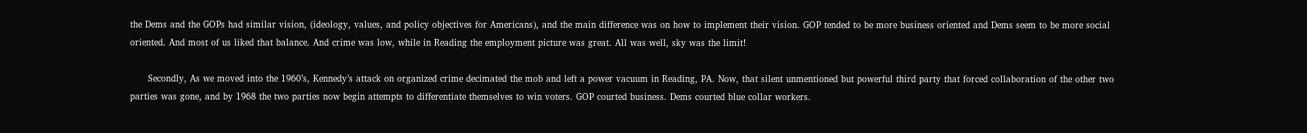the Dems and the GOPs had similar vision, (ideology, values, and policy objectives for Americans), and the main difference was on how to implement their vision. GOP tended to be more business oriented and Dems seem to be more social oriented. And most of us liked that balance. And crime was low, while in Reading the employment picture was great. All was well, sky was the limit!

      Secondly, As we moved into the 1960’s, Kennedy’s attack on organized crime decimated the mob and left a power vacuum in Reading, PA. Now, that silent unmentioned but powerful third party that forced collaboration of the other two parties was gone, and by 1968 the two parties now begin attempts to differentiate themselves to win voters. GOP courted business. Dems courted blue collar workers.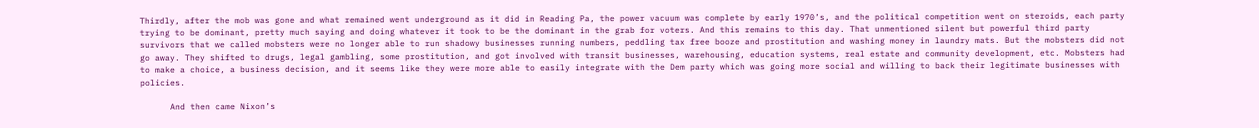Thirdly, after the mob was gone and what remained went underground as it did in Reading Pa, the power vacuum was complete by early 1970’s, and the political competition went on steroids, each party trying to be dominant, pretty much saying and doing whatever it took to be the dominant in the grab for voters. And this remains to this day. That unmentioned silent but powerful third party survivors that we called mobsters were no longer able to run shadowy businesses running numbers, peddling tax free booze and prostitution and washing money in laundry mats. But the mobsters did not go away. They shifted to drugs, legal gambling, some prostitution, and got involved with transit businesses, warehousing, education systems, real estate and community development, etc. Mobsters had to make a choice, a business decision, and it seems like they were more able to easily integrate with the Dem party which was going more social and willing to back their legitimate businesses with policies.

      And then came Nixon’s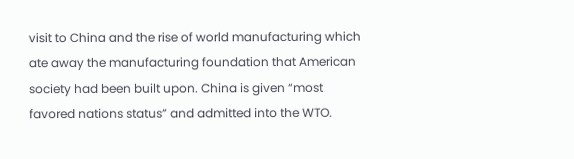visit to China and the rise of world manufacturing which ate away the manufacturing foundation that American society had been built upon. China is given “most favored nations status” and admitted into the WTO.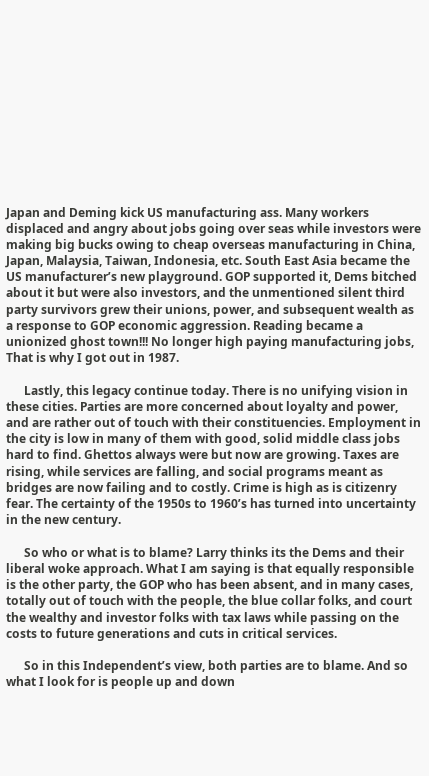Japan and Deming kick US manufacturing ass. Many workers displaced and angry about jobs going over seas while investors were making big bucks owing to cheap overseas manufacturing in China, Japan, Malaysia, Taiwan, Indonesia, etc. South East Asia became the US manufacturer’s new playground. GOP supported it, Dems bitched about it but were also investors, and the unmentioned silent third party survivors grew their unions, power, and subsequent wealth as a response to GOP economic aggression. Reading became a unionized ghost town!!! No longer high paying manufacturing jobs, That is why I got out in 1987.

      Lastly, this legacy continue today. There is no unifying vision in these cities. Parties are more concerned about loyalty and power, and are rather out of touch with their constituencies. Employment in the city is low in many of them with good, solid middle class jobs hard to find. Ghettos always were but now are growing. Taxes are rising, while services are falling, and social programs meant as bridges are now failing and to costly. Crime is high as is citizenry fear. The certainty of the 1950s to 1960’s has turned into uncertainty in the new century.

      So who or what is to blame? Larry thinks its the Dems and their liberal woke approach. What I am saying is that equally responsible is the other party, the GOP who has been absent, and in many cases, totally out of touch with the people, the blue collar folks, and court the wealthy and investor folks with tax laws while passing on the costs to future generations and cuts in critical services.

      So in this Independent’s view, both parties are to blame. And so what I look for is people up and down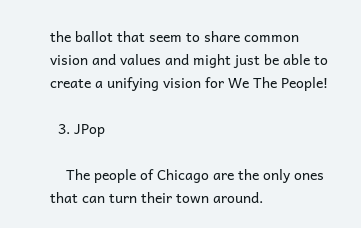the ballot that seem to share common vision and values and might just be able to create a unifying vision for We The People!

  3. JPop

    The people of Chicago are the only ones that can turn their town around.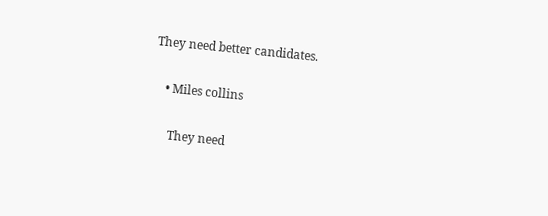They need better candidates.

    • Miles collins

      They need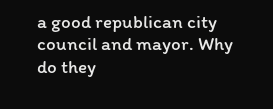a good republican city council and mayor. Why do they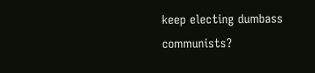keep electing dumbass communists?